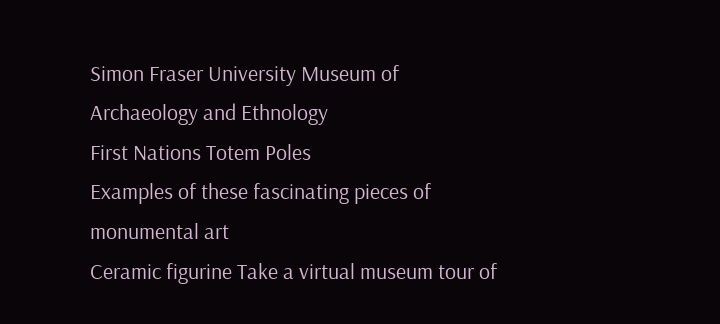Simon Fraser University Museum of Archaeology and Ethnology
First Nations Totem Poles
Examples of these fascinating pieces of monumental art
Ceramic figurine Take a virtual museum tour of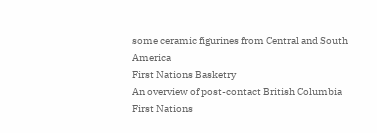some ceramic figurines from Central and South America
First Nations Basketry
An overview of post-contact British Columbia First Nations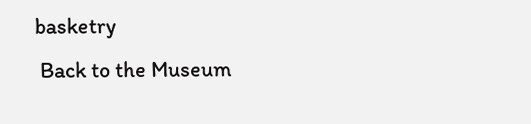basketry
 Back to the Museum